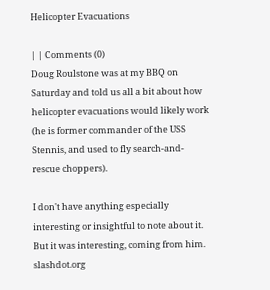Helicopter Evacuations

| | Comments (0)
Doug Roulstone was at my BBQ on Saturday and told us all a bit about how helicopter evacuations would likely work (he is former commander of the USS Stennis, and used to fly search-and-rescue choppers).

I don't have anything especially interesting or insightful to note about it. But it was interesting, coming from him. slashdot.org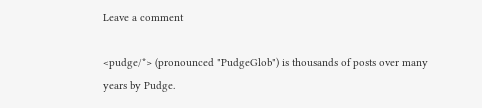Leave a comment

<pudge/*> (pronounced "PudgeGlob") is thousands of posts over many years by Pudge.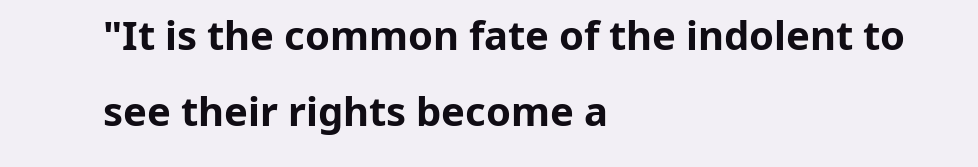"It is the common fate of the indolent to see their rights become a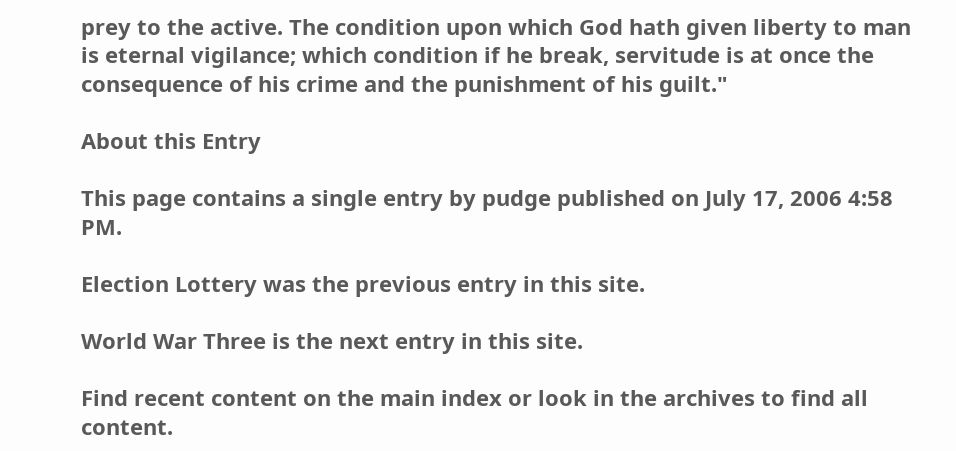prey to the active. The condition upon which God hath given liberty to man is eternal vigilance; which condition if he break, servitude is at once the consequence of his crime and the punishment of his guilt."

About this Entry

This page contains a single entry by pudge published on July 17, 2006 4:58 PM.

Election Lottery was the previous entry in this site.

World War Three is the next entry in this site.

Find recent content on the main index or look in the archives to find all content.